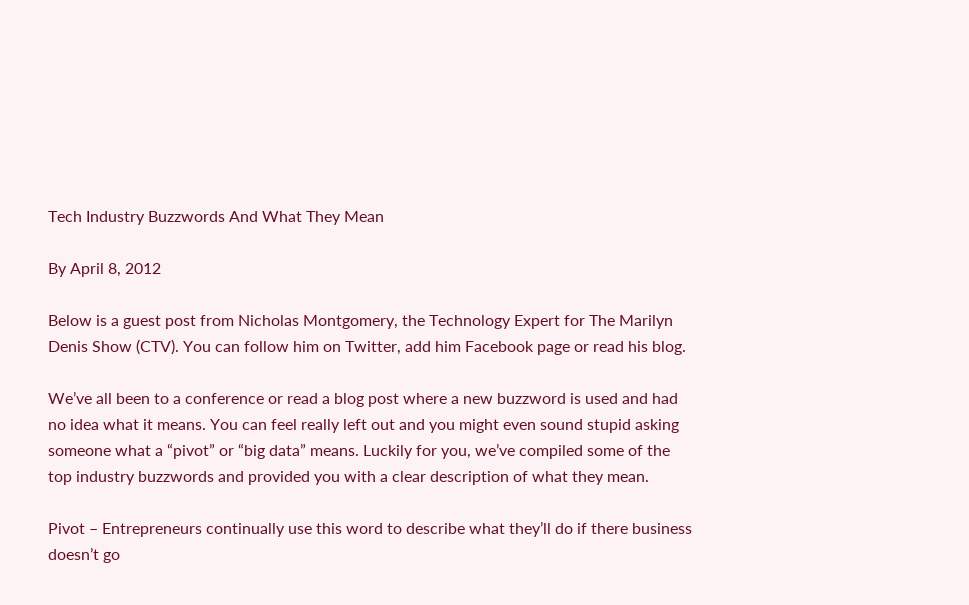Tech Industry Buzzwords And What They Mean

By April 8, 2012

Below is a guest post from Nicholas Montgomery, the Technology Expert for The Marilyn Denis Show (CTV). You can follow him on Twitter, add him Facebook page or read his blog.

We’ve all been to a conference or read a blog post where a new buzzword is used and had no idea what it means. You can feel really left out and you might even sound stupid asking someone what a “pivot” or “big data” means. Luckily for you, we’ve compiled some of the top industry buzzwords and provided you with a clear description of what they mean.

Pivot – Entrepreneurs continually use this word to describe what they’ll do if there business doesn’t go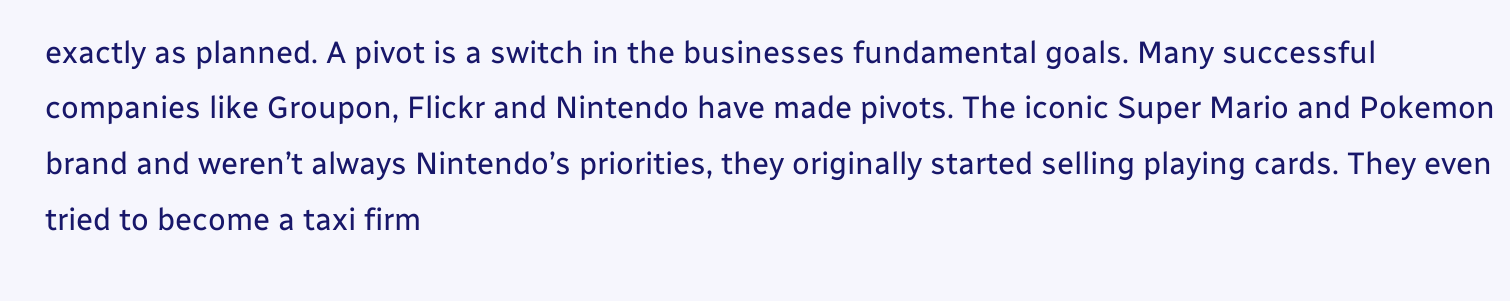exactly as planned. A pivot is a switch in the businesses fundamental goals. Many successful companies like Groupon, Flickr and Nintendo have made pivots. The iconic Super Mario and Pokemon brand and weren’t always Nintendo’s priorities, they originally started selling playing cards. They even tried to become a taxi firm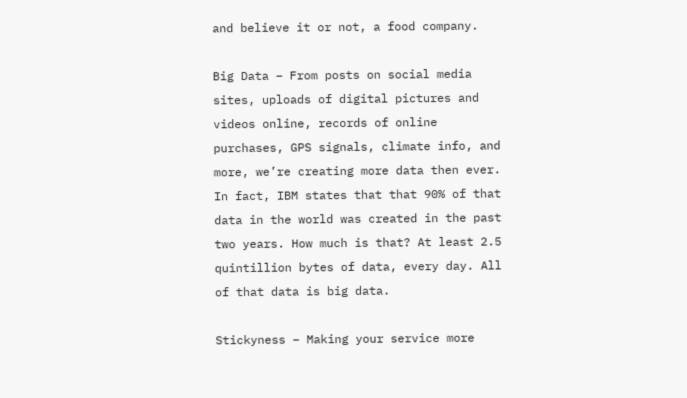and believe it or not, a food company.

Big Data – From posts on social media sites, uploads of digital pictures and videos online, records of online purchases, GPS signals, climate info, and more, we’re creating more data then ever. In fact, IBM states that that 90% of that data in the world was created in the past two years. How much is that? At least 2.5 quintillion bytes of data, every day. All of that data is big data.

Stickyness – Making your service more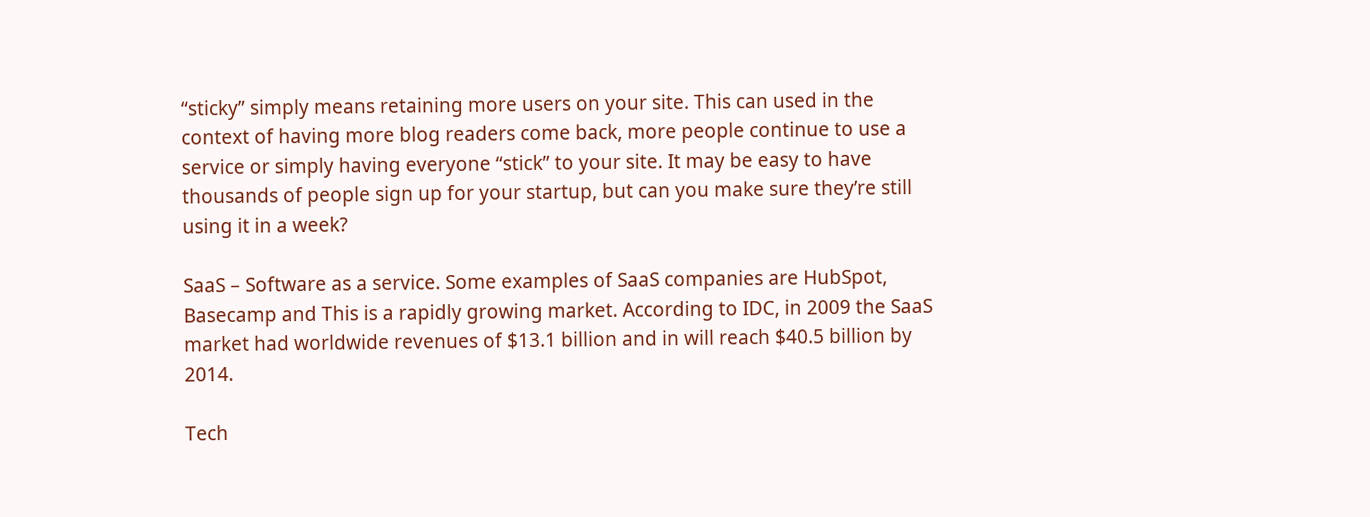“sticky” simply means retaining more users on your site. This can used in the context of having more blog readers come back, more people continue to use a service or simply having everyone “stick” to your site. It may be easy to have thousands of people sign up for your startup, but can you make sure they’re still using it in a week?

SaaS – Software as a service. Some examples of SaaS companies are HubSpot, Basecamp and This is a rapidly growing market. According to IDC, in 2009 the SaaS market had worldwide revenues of $13.1 billion and in will reach $40.5 billion by 2014.

Tech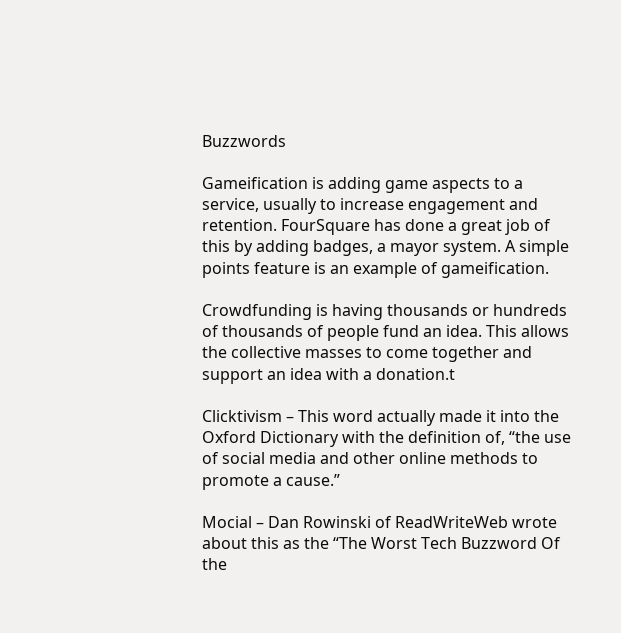Buzzwords

Gameification is adding game aspects to a service, usually to increase engagement and retention. FourSquare has done a great job of this by adding badges, a mayor system. A simple points feature is an example of gameification.

Crowdfunding is having thousands or hundreds of thousands of people fund an idea. This allows the collective masses to come together and support an idea with a donation.t

Clicktivism – This word actually made it into the Oxford Dictionary with the definition of, “the use of social media and other online methods to promote a cause.”

Mocial – Dan Rowinski of ReadWriteWeb wrote about this as the “The Worst Tech Buzzword Of the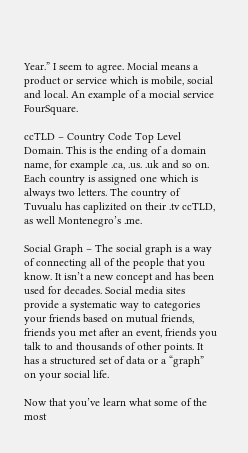Year.” I seem to agree. Mocial means a product or service which is mobile, social and local. An example of a mocial service FourSquare.

ccTLD – Country Code Top Level Domain. This is the ending of a domain name, for example .ca, .us. .uk and so on. Each country is assigned one which is always two letters. The country of Tuvualu has caplizited on their .tv ccTLD, as well Montenegro’s .me.

Social Graph – The social graph is a way of connecting all of the people that you know. It isn’t a new concept and has been used for decades. Social media sites provide a systematic way to categories your friends based on mutual friends, friends you met after an event, friends you talk to and thousands of other points. It has a structured set of data or a “graph” on your social life.

Now that you’ve learn what some of the most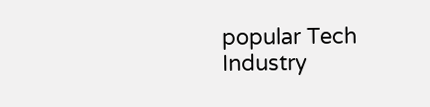popular Tech Industry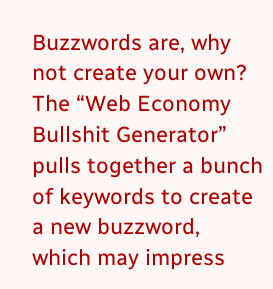Buzzwords are, why not create your own? The “Web Economy Bullshit Generator” pulls together a bunch of keywords to create a new buzzword, which may impress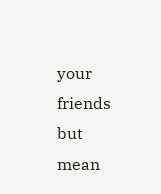your friends but mean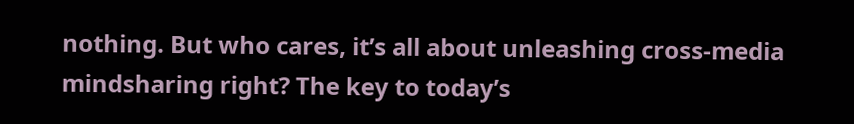nothing. But who cares, it’s all about unleashing cross-media mindsharing right? The key to today’s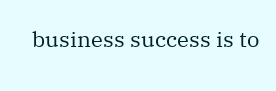business success is to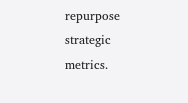repurpose strategic metrics.